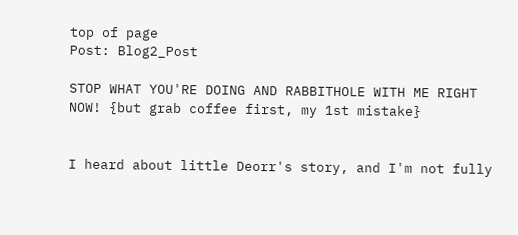top of page
Post: Blog2_Post

STOP WHAT YOU'RE DOING AND RABBITHOLE WITH ME RIGHT NOW! {but grab coffee first, my 1st mistake}


I heard about little Deorr's story, and I'm not fully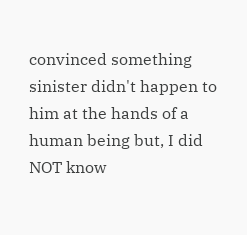convinced something sinister didn't happen to him at the hands of a human being but, I did NOT know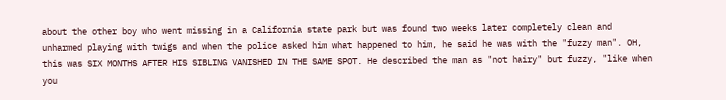about the other boy who went missing in a California state park but was found two weeks later completely clean and unharmed playing with twigs and when the police asked him what happened to him, he said he was with the "fuzzy man". OH, this was SIX MONTHS AFTER HIS SIBLING VANISHED IN THE SAME SPOT. He described the man as "not hairy" but fuzzy, "like when you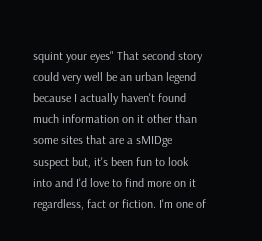squint your eyes" That second story could very well be an urban legend because I actually haven't found much information on it other than some sites that are a sMIDge suspect but, it's been fun to look into and I'd love to find more on it regardless, fact or fiction. I'm one of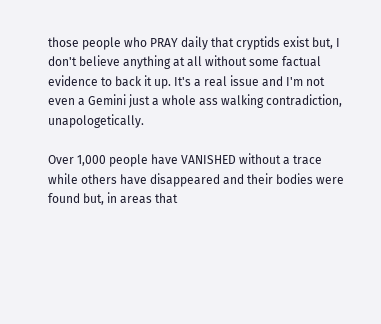those people who PRAY daily that cryptids exist but, I don't believe anything at all without some factual evidence to back it up. It's a real issue and I'm not even a Gemini just a whole ass walking contradiction, unapologetically.

Over 1,000 people have VANISHED without a trace while others have disappeared and their bodies were found but, in areas that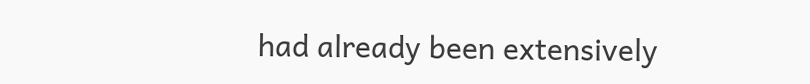had already been extensively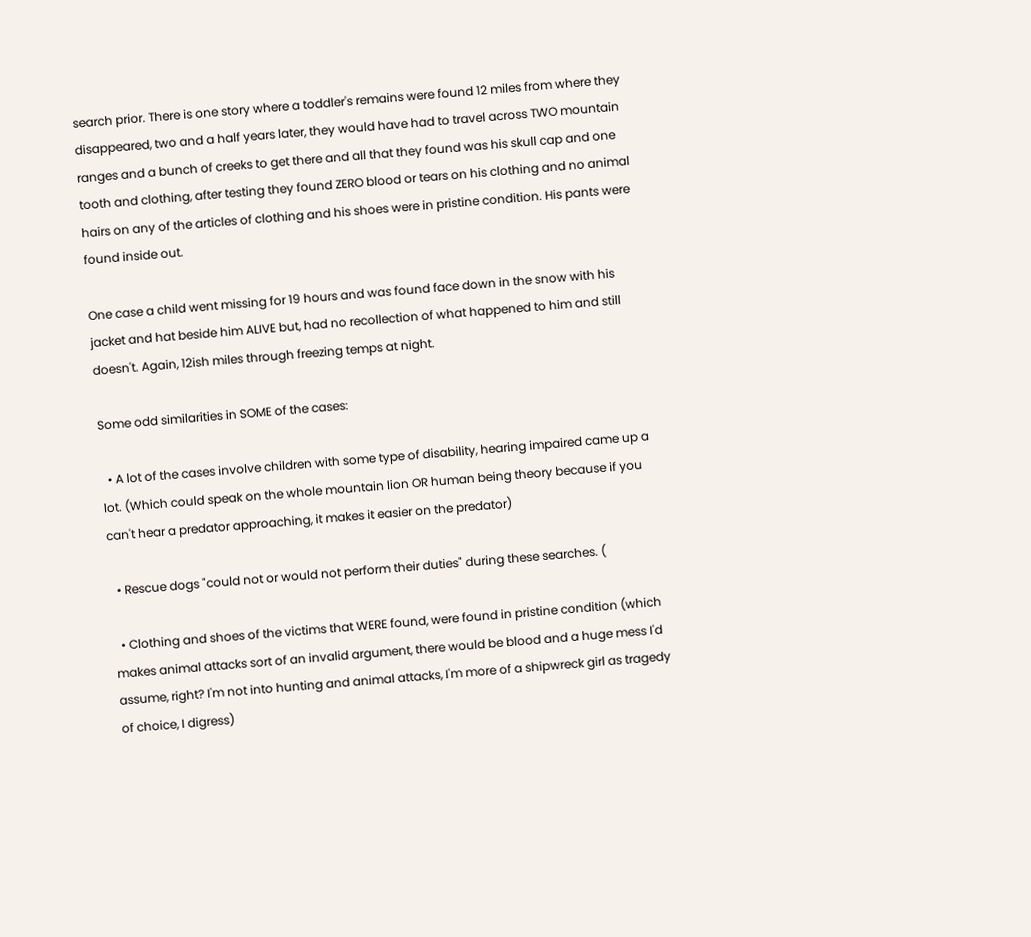search prior. There is one story where a toddler's remains were found 12 miles from where they disappeared, two and a half years later, they would have had to travel across TWO mountain ranges and a bunch of creeks to get there and all that they found was his skull cap and one tooth and clothing, after testing they found ZERO blood or tears on his clothing and no animal hairs on any of the articles of clothing and his shoes were in pristine condition. His pants were found inside out.

One case a child went missing for 19 hours and was found face down in the snow with his jacket and hat beside him ALIVE but, had no recollection of what happened to him and still doesn't. Again, 12ish miles through freezing temps at night.

Some odd similarities in SOME of the cases:

  • A lot of the cases involve children with some type of disability, hearing impaired came up a lot. (Which could speak on the whole mountain lion OR human being theory because if you can't hear a predator approaching, it makes it easier on the predator)

  • Rescue dogs "could not or would not perform their duties" during these searches. (

  • Clothing and shoes of the victims that WERE found, were found in pristine condition (which makes animal attacks sort of an invalid argument, there would be blood and a huge mess I'd assume, right? I'm not into hunting and animal attacks, I'm more of a shipwreck girl as tragedy of choice, I digress)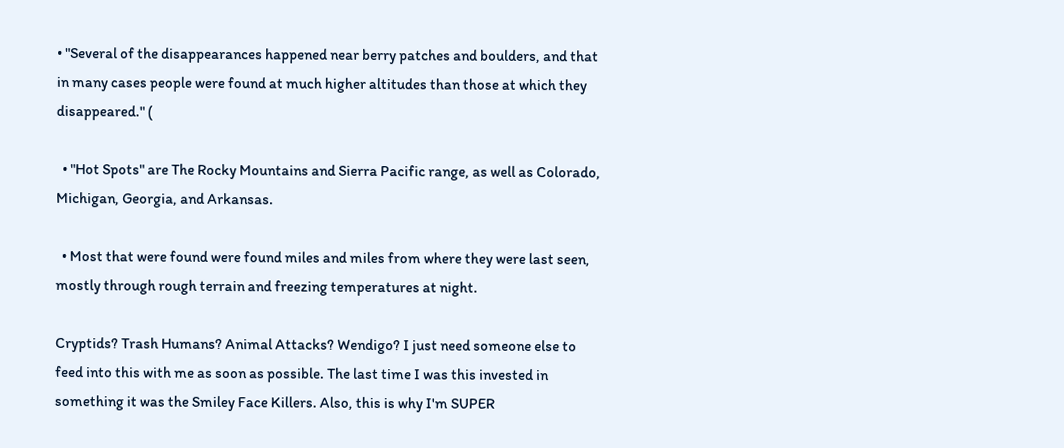• "Several of the disappearances happened near berry patches and boulders, and that in many cases people were found at much higher altitudes than those at which they disappeared." (

  • "Hot Spots" are The Rocky Mountains and Sierra Pacific range, as well as Colorado, Michigan, Georgia, and Arkansas.

  • Most that were found were found miles and miles from where they were last seen, mostly through rough terrain and freezing temperatures at night.

Cryptids? Trash Humans? Animal Attacks? Wendigo? I just need someone else to feed into this with me as soon as possible. The last time I was this invested in something it was the Smiley Face Killers. Also, this is why I'm SUPER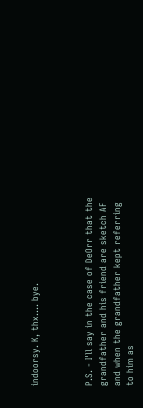indoorsy. K, thx.... bye.



P.S. - I'll say in the case of DeOrr that the grandfather and his friend are sketch AF and when the grandfather kept referring to him as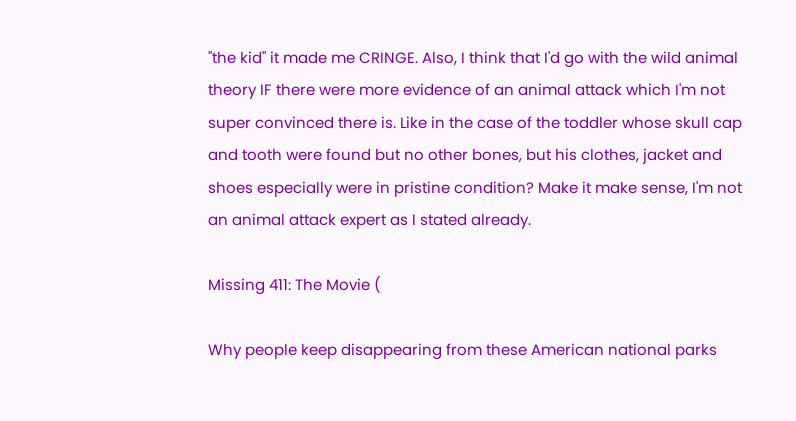"the kid" it made me CRINGE. Also, I think that I'd go with the wild animal theory IF there were more evidence of an animal attack which I'm not super convinced there is. Like in the case of the toddler whose skull cap and tooth were found but no other bones, but his clothes, jacket and shoes especially were in pristine condition? Make it make sense, I'm not an animal attack expert as I stated already.

Missing 411: The Movie (

Why people keep disappearing from these American national parks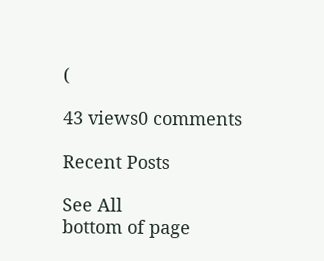(

43 views0 comments

Recent Posts

See All
bottom of page